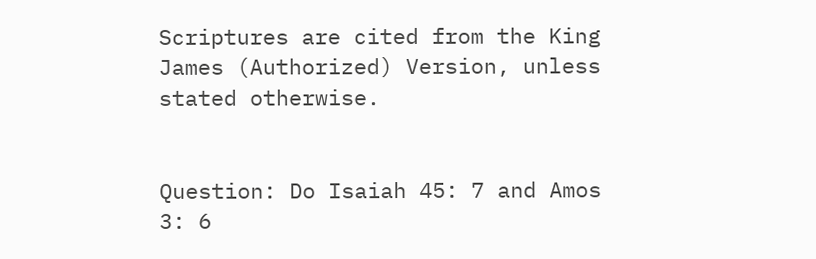Scriptures are cited from the King James (Authorized) Version, unless stated otherwise.


Question: Do Isaiah 45: 7 and Amos 3: 6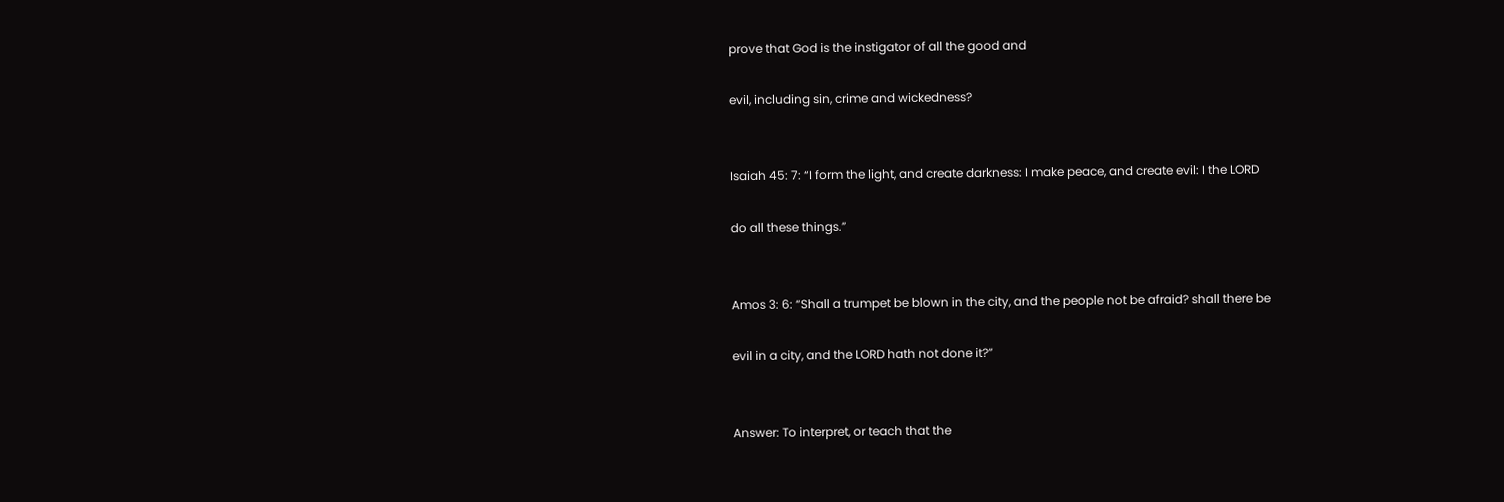prove that God is the instigator of all the good and

evil, including sin, crime and wickedness?


Isaiah 45: 7: “I form the light, and create darkness: I make peace, and create evil: I the LORD

do all these things.”


Amos 3: 6: “Shall a trumpet be blown in the city, and the people not be afraid? shall there be

evil in a city, and the LORD hath not done it?”


Answer: To interpret, or teach that the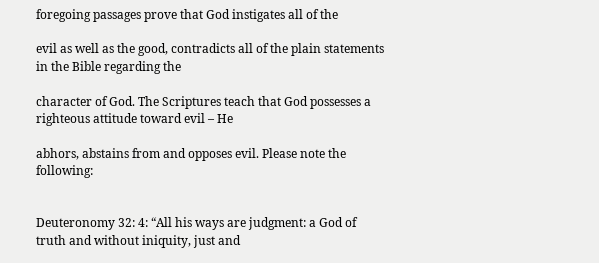foregoing passages prove that God instigates all of the

evil as well as the good, contradicts all of the plain statements in the Bible regarding the

character of God. The Scriptures teach that God possesses a righteous attitude toward evil – He

abhors, abstains from and opposes evil. Please note the following:


Deuteronomy 32: 4: “All his ways are judgment: a God of truth and without iniquity, just and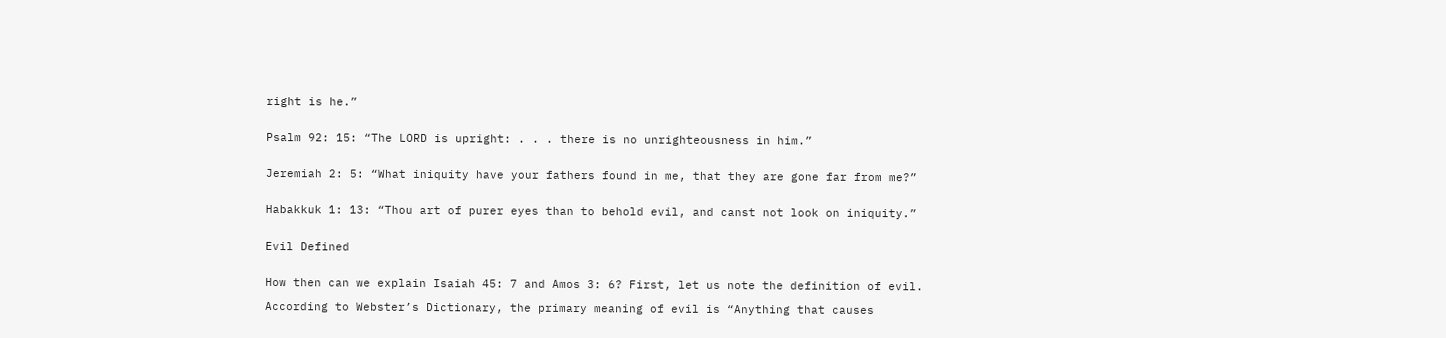right is he.”


Psalm 92: 15: “The LORD is upright: . . . there is no unrighteousness in him.”


Jeremiah 2: 5: “What iniquity have your fathers found in me, that they are gone far from me?”


Habakkuk 1: 13: “Thou art of purer eyes than to behold evil, and canst not look on iniquity.”


Evil Defined


How then can we explain Isaiah 45: 7 and Amos 3: 6? First, let us note the definition of evil.

According to Webster’s Dictionary, the primary meaning of evil is “Anything that causes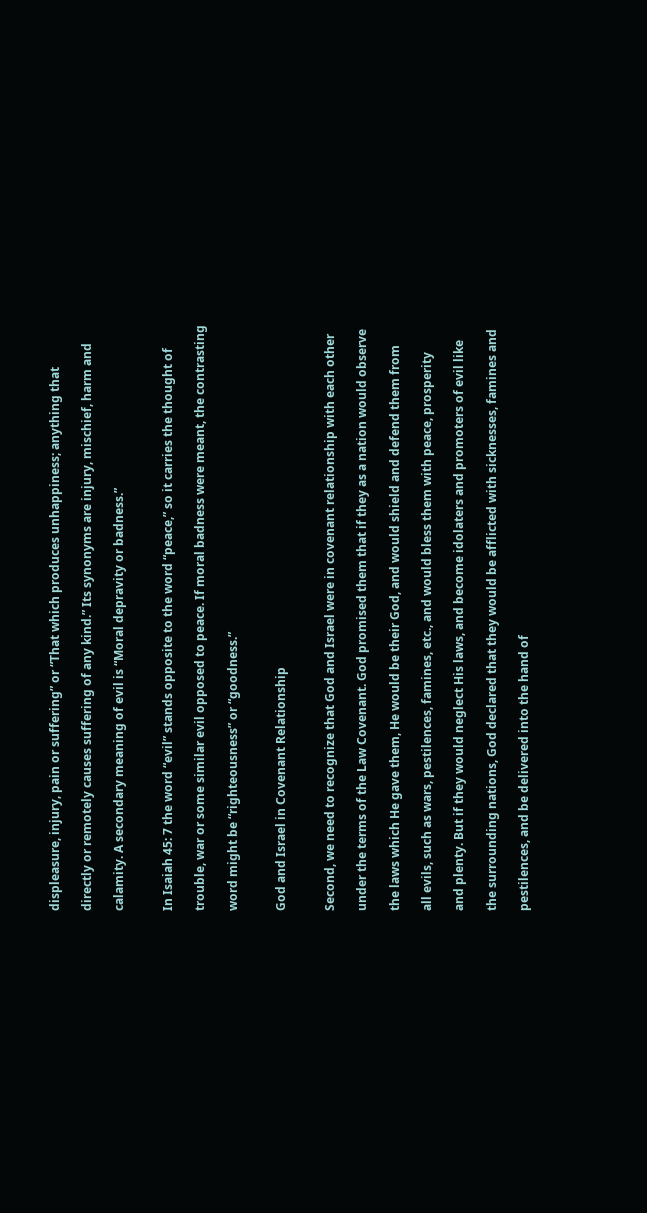displeasure, injury, pain or suffering” or “That which produces unhappiness; anything that

directly or remotely causes suffering of any kind.” Its synonyms are injury, mischief, harm and

calamity. A secondary meaning of evil is “Moral depravity or badness.”


In Isaiah 45: 7 the word “evil” stands opposite to the word “peace,” so it carries the thought of

trouble, war or some similar evil opposed to peace. If moral badness were meant, the contrasting

word might be “righteousness” or “goodness.”


God and Israel in Covenant Relationship


Second, we need to recognize that God and Israel were in covenant relationship with each other

under the terms of the Law Covenant. God promised them that if they as a nation would observe

the laws which He gave them, He would be their God, and would shield and defend them from

all evils, such as wars, pestilences, famines, etc., and would bless them with peace, prosperity

and plenty. But if they would neglect His laws, and become idolaters and promoters of evil like

the surrounding nations, God declared that they would be afflicted with sicknesses, famines and

pestilences, and be delivered into the hand of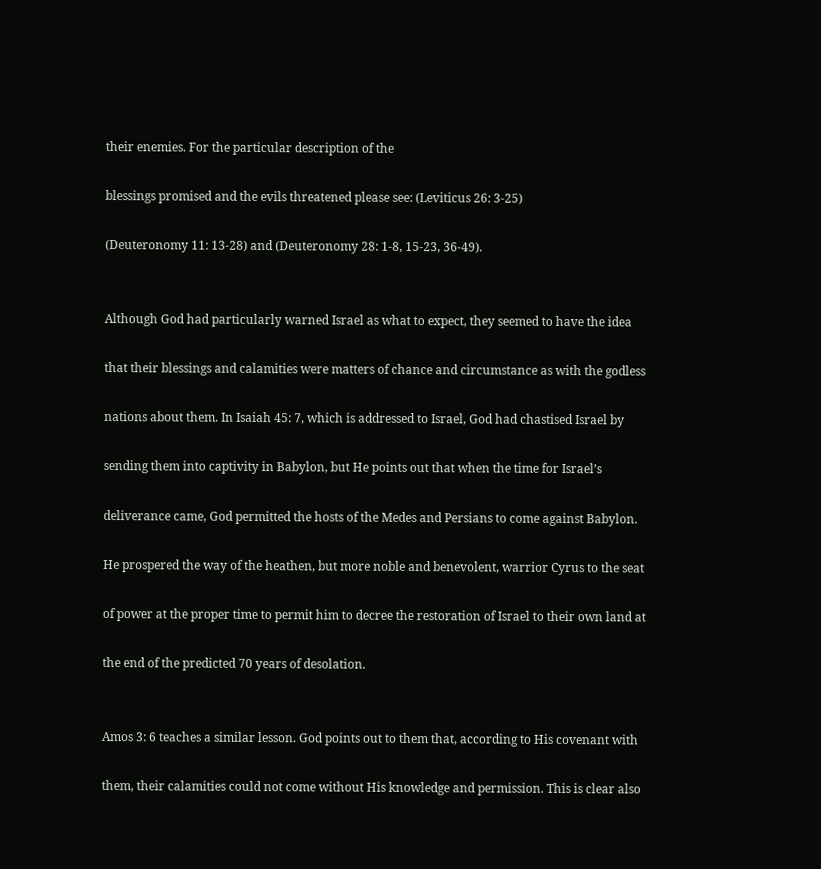their enemies. For the particular description of the

blessings promised and the evils threatened please see: (Leviticus 26: 3-25)

(Deuteronomy 11: 13-28) and (Deuteronomy 28: 1-8, 15-23, 36-49).


Although God had particularly warned Israel as what to expect, they seemed to have the idea

that their blessings and calamities were matters of chance and circumstance as with the godless

nations about them. In Isaiah 45: 7, which is addressed to Israel, God had chastised Israel by

sending them into captivity in Babylon, but He points out that when the time for Israel’s

deliverance came, God permitted the hosts of the Medes and Persians to come against Babylon.

He prospered the way of the heathen, but more noble and benevolent, warrior Cyrus to the seat

of power at the proper time to permit him to decree the restoration of Israel to their own land at

the end of the predicted 70 years of desolation.


Amos 3: 6 teaches a similar lesson. God points out to them that, according to His covenant with

them, their calamities could not come without His knowledge and permission. This is clear also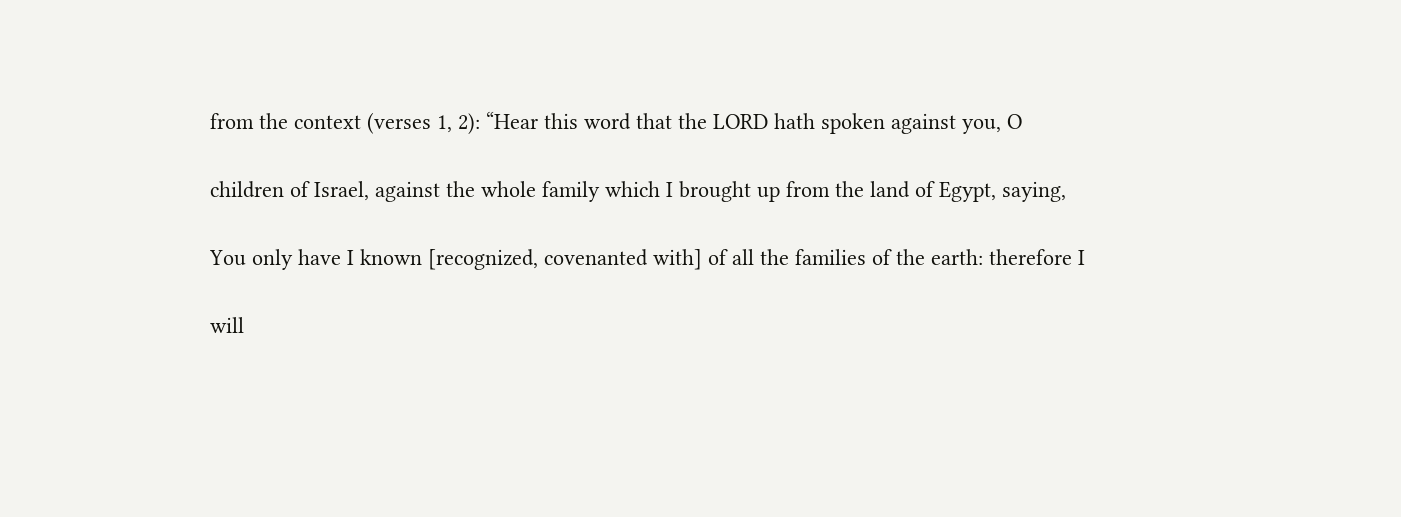from the context (verses 1, 2): “Hear this word that the LORD hath spoken against you, O

children of Israel, against the whole family which I brought up from the land of Egypt, saying,

You only have I known [recognized, covenanted with] of all the families of the earth: therefore I

will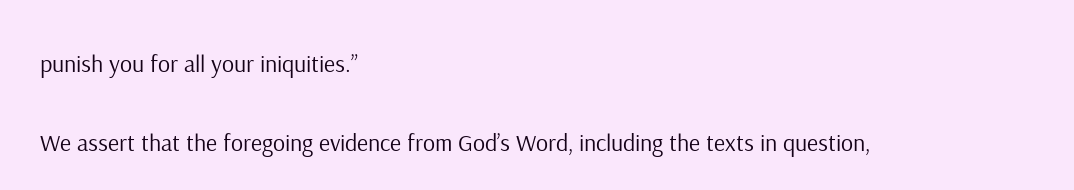punish you for all your iniquities.”


We assert that the foregoing evidence from God’s Word, including the texts in question,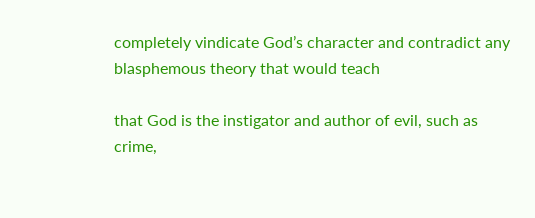completely vindicate God’s character and contradict any blasphemous theory that would teach

that God is the instigator and author of evil, such as crime,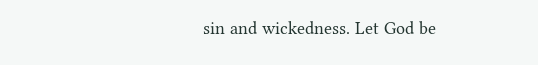sin and wickedness. Let God be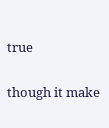true

though it make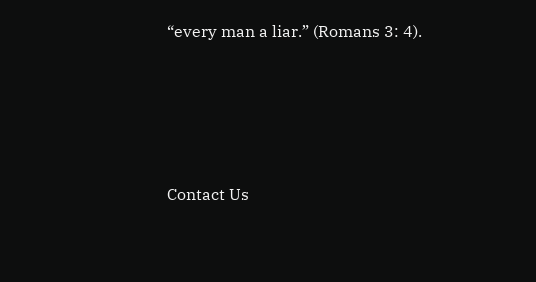“every man a liar.” (Romans 3: 4).





Contact Us